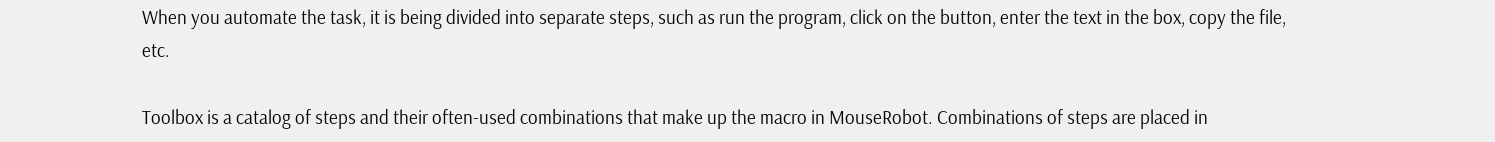When you automate the task, it is being divided into separate steps, such as run the program, click on the button, enter the text in the box, copy the file, etc.

Toolbox is a catalog of steps and their often-used combinations that make up the macro in MouseRobot. Combinations of steps are placed in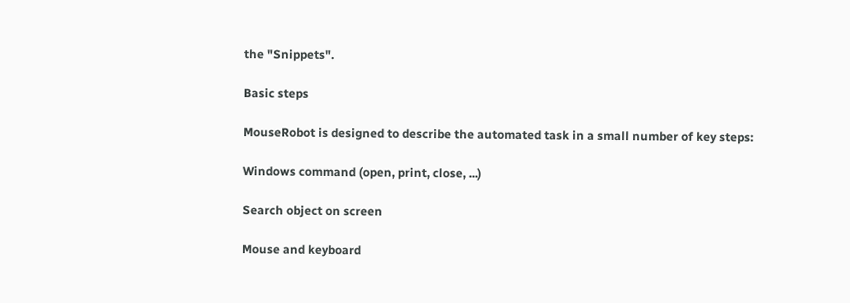the "Snippets".

Basic steps

MouseRobot is designed to describe the automated task in a small number of key steps:

Windows command (open, print, close, ...)

Search object on screen

Mouse and keyboard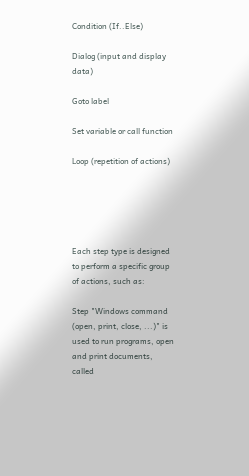Condition (If..Else)

Dialog (input and display data)

Goto label

Set variable or call function

Loop (repetition of actions)





Each step type is designed to perform a specific group of actions, such as:

Step "Windows command (open, print, close, ...)" is used to run programs, open and print documents, called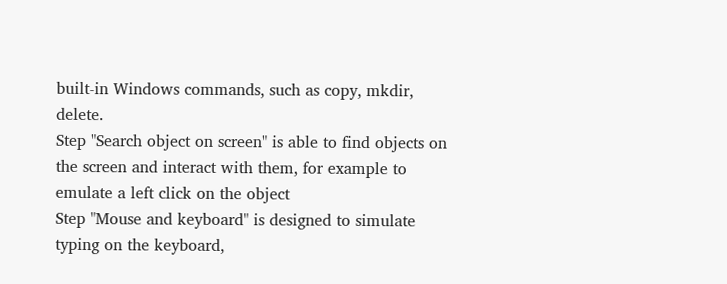built-in Windows commands, such as copy, mkdir, delete.
Step "Search object on screen" is able to find objects on the screen and interact with them, for example to emulate a left click on the object
Step "Mouse and keyboard" is designed to simulate typing on the keyboard,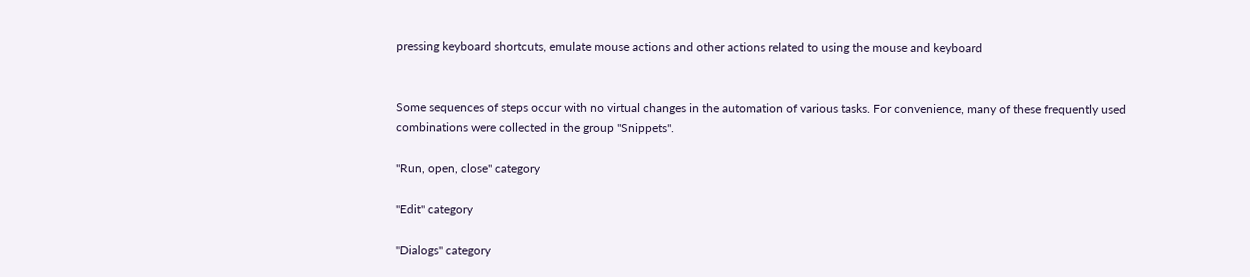pressing keyboard shortcuts, emulate mouse actions and other actions related to using the mouse and keyboard


Some sequences of steps occur with no virtual changes in the automation of various tasks. For convenience, many of these frequently used combinations were collected in the group "Snippets".

"Run, open, close" category

"Edit" category

"Dialogs" category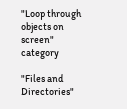"Loop through objects on screen" category

"Files and Directories"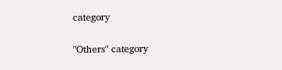category

"Others" category